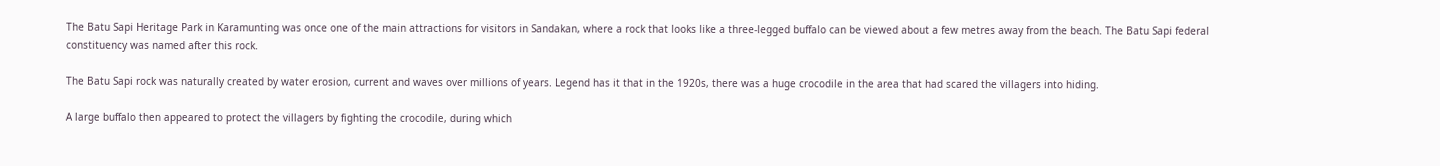The Batu Sapi Heritage Park in Karamunting was once one of the main attractions for visitors in Sandakan, where a rock that looks like a three-legged buffalo can be viewed about a few metres away from the beach. The Batu Sapi federal constituency was named after this rock.

The Batu Sapi rock was naturally created by water erosion, current and waves over millions of years. Legend has it that in the 1920s, there was a huge crocodile in the area that had scared the villagers into hiding.

A large buffalo then appeared to protect the villagers by fighting the crocodile, during which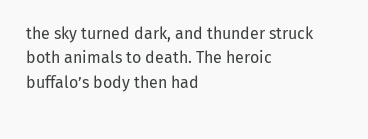the sky turned dark, and thunder struck both animals to death. The heroic buffalo’s body then had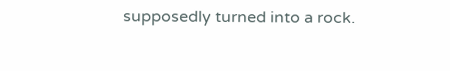supposedly turned into a rock.